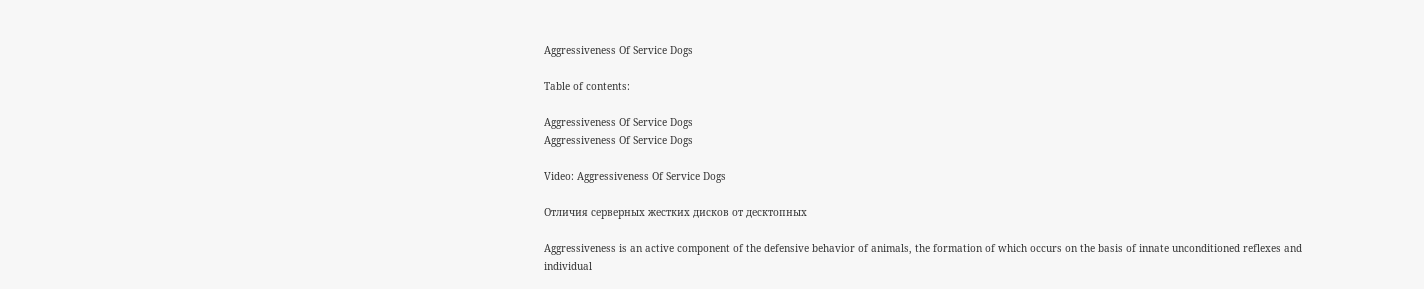Aggressiveness Of Service Dogs

Table of contents:

Aggressiveness Of Service Dogs
Aggressiveness Of Service Dogs

Video: Aggressiveness Of Service Dogs

Отличия серверных жестких дисков от десктопных

Aggressiveness is an active component of the defensive behavior of animals, the formation of which occurs on the basis of innate unconditioned reflexes and individual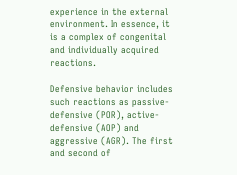experience in the external environment. In essence, it is a complex of congenital and individually acquired reactions.

Defensive behavior includes such reactions as passive-defensive (POR), active-defensive (AOP) and aggressive (AGR). The first and second of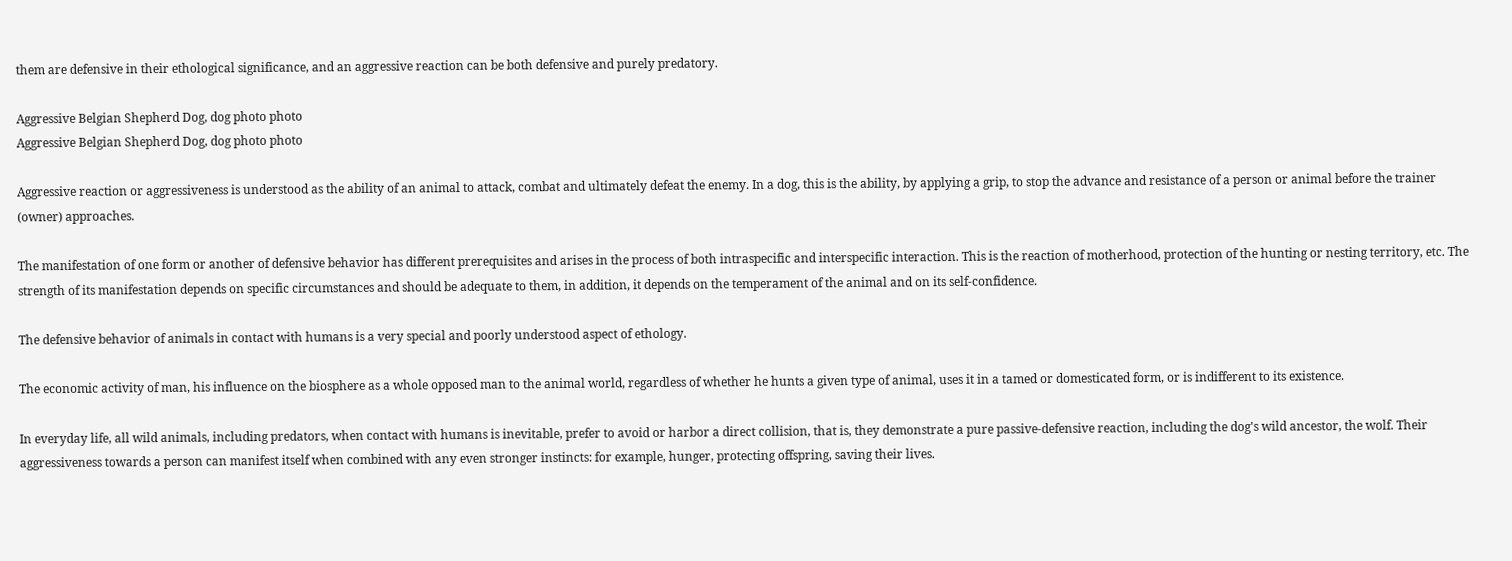them are defensive in their ethological significance, and an aggressive reaction can be both defensive and purely predatory.

Aggressive Belgian Shepherd Dog, dog photo photo
Aggressive Belgian Shepherd Dog, dog photo photo

Aggressive reaction or aggressiveness is understood as the ability of an animal to attack, combat and ultimately defeat the enemy. In a dog, this is the ability, by applying a grip, to stop the advance and resistance of a person or animal before the trainer (owner) approaches.

The manifestation of one form or another of defensive behavior has different prerequisites and arises in the process of both intraspecific and interspecific interaction. This is the reaction of motherhood, protection of the hunting or nesting territory, etc. The strength of its manifestation depends on specific circumstances and should be adequate to them, in addition, it depends on the temperament of the animal and on its self-confidence.

The defensive behavior of animals in contact with humans is a very special and poorly understood aspect of ethology.

The economic activity of man, his influence on the biosphere as a whole opposed man to the animal world, regardless of whether he hunts a given type of animal, uses it in a tamed or domesticated form, or is indifferent to its existence.

In everyday life, all wild animals, including predators, when contact with humans is inevitable, prefer to avoid or harbor a direct collision, that is, they demonstrate a pure passive-defensive reaction, including the dog's wild ancestor, the wolf. Their aggressiveness towards a person can manifest itself when combined with any even stronger instincts: for example, hunger, protecting offspring, saving their lives.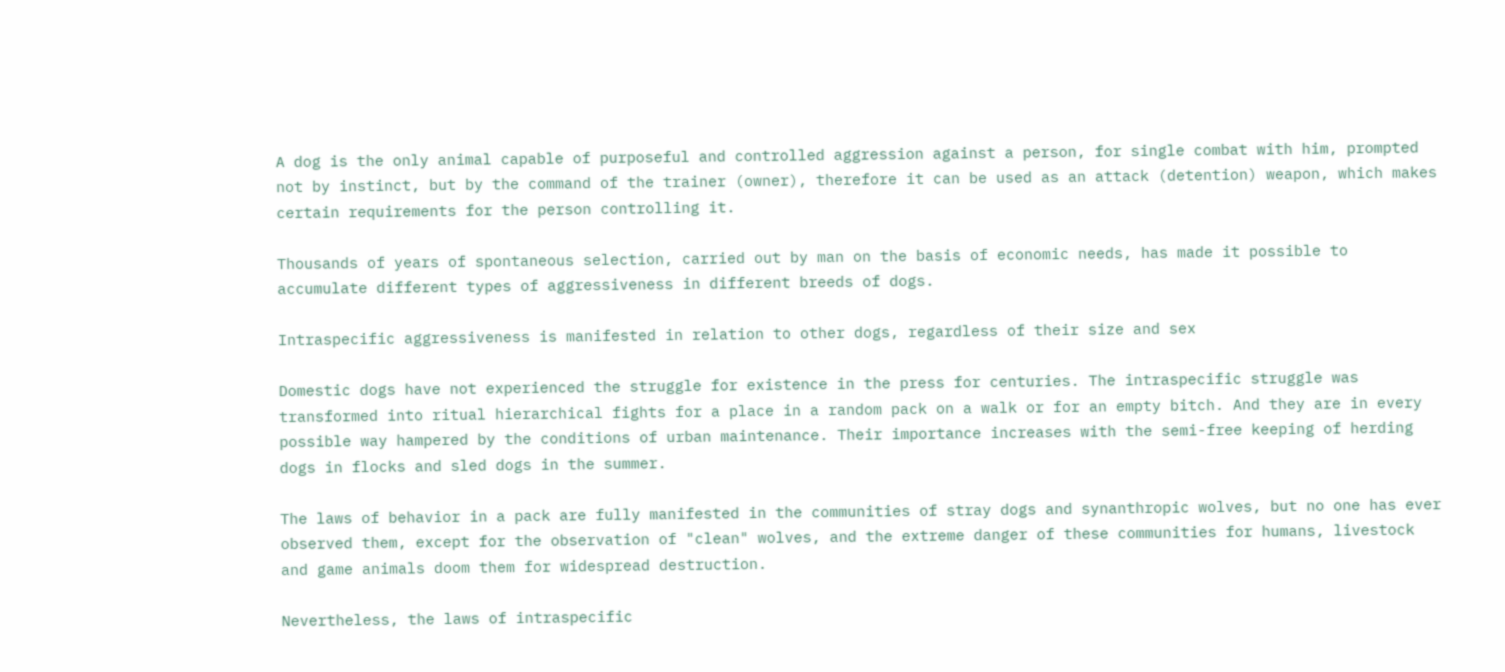A dog is the only animal capable of purposeful and controlled aggression against a person, for single combat with him, prompted not by instinct, but by the command of the trainer (owner), therefore it can be used as an attack (detention) weapon, which makes certain requirements for the person controlling it.

Thousands of years of spontaneous selection, carried out by man on the basis of economic needs, has made it possible to accumulate different types of aggressiveness in different breeds of dogs.

Intraspecific aggressiveness is manifested in relation to other dogs, regardless of their size and sex

Domestic dogs have not experienced the struggle for existence in the press for centuries. The intraspecific struggle was transformed into ritual hierarchical fights for a place in a random pack on a walk or for an empty bitch. And they are in every possible way hampered by the conditions of urban maintenance. Their importance increases with the semi-free keeping of herding dogs in flocks and sled dogs in the summer.

The laws of behavior in a pack are fully manifested in the communities of stray dogs and synanthropic wolves, but no one has ever observed them, except for the observation of "clean" wolves, and the extreme danger of these communities for humans, livestock and game animals doom them for widespread destruction.

Nevertheless, the laws of intraspecific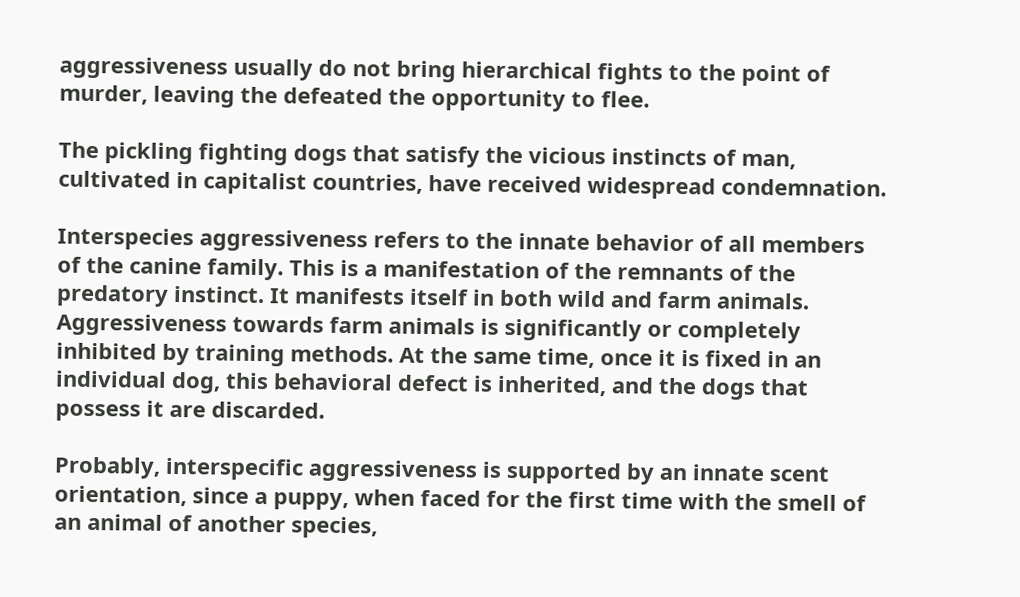aggressiveness usually do not bring hierarchical fights to the point of murder, leaving the defeated the opportunity to flee.

The pickling fighting dogs that satisfy the vicious instincts of man, cultivated in capitalist countries, have received widespread condemnation.

Interspecies aggressiveness refers to the innate behavior of all members of the canine family. This is a manifestation of the remnants of the predatory instinct. It manifests itself in both wild and farm animals. Aggressiveness towards farm animals is significantly or completely inhibited by training methods. At the same time, once it is fixed in an individual dog, this behavioral defect is inherited, and the dogs that possess it are discarded.

Probably, interspecific aggressiveness is supported by an innate scent orientation, since a puppy, when faced for the first time with the smell of an animal of another species,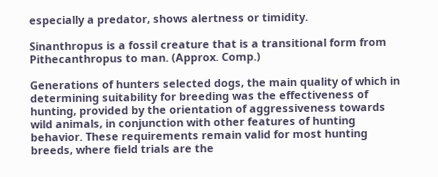especially a predator, shows alertness or timidity.

Sinanthropus is a fossil creature that is a transitional form from Pithecanthropus to man. (Approx. Comp.)

Generations of hunters selected dogs, the main quality of which in determining suitability for breeding was the effectiveness of hunting, provided by the orientation of aggressiveness towards wild animals, in conjunction with other features of hunting behavior. These requirements remain valid for most hunting breeds, where field trials are the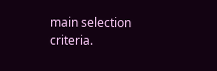main selection criteria.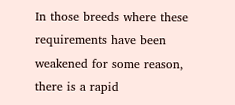In those breeds where these requirements have been weakened for some reason, there is a rapid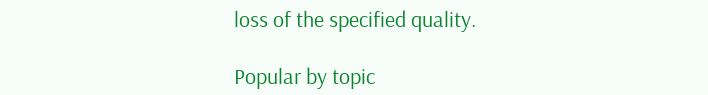loss of the specified quality.

Popular by topic